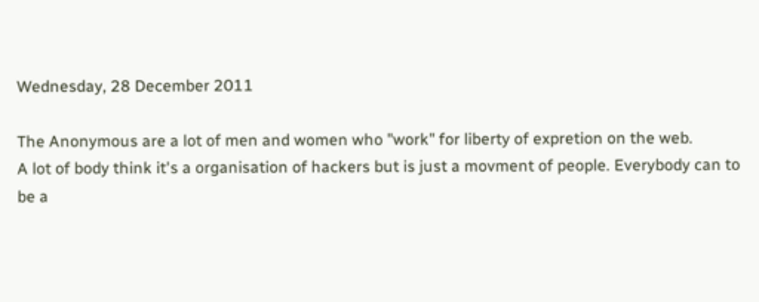Wednesday, 28 December 2011

The Anonymous are a lot of men and women who "work" for liberty of expretion on the web.
A lot of body think it's a organisation of hackers but is just a movment of people. Everybody can to be a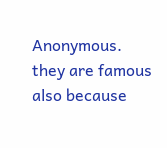Anonymous.
they are famous also because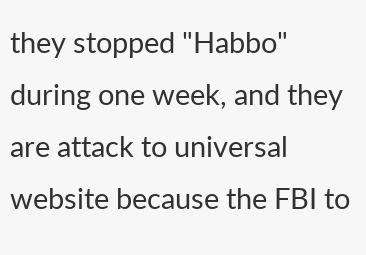they stopped "Habbo" during one week, and they are attack to universal website because the FBI to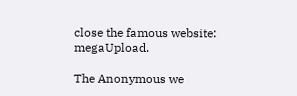close the famous website: megaUpload.

The Anonymous we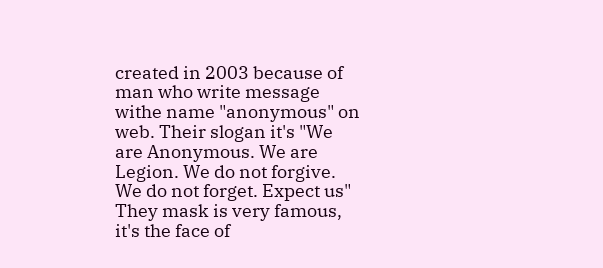created in 2003 because of man who write message withe name "anonymous" on web. Their slogan it's "We are Anonymous. We are Legion. We do not forgive. We do not forget. Expect us"
They mask is very famous, it's the face of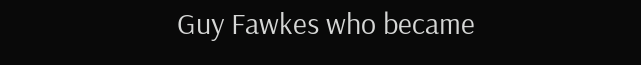Guy Fawkes who became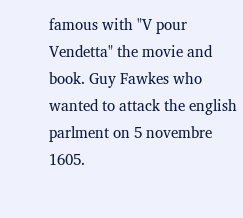famous with "V pour Vendetta" the movie and book. Guy Fawkes who wanted to attack the english parlment on 5 novembre 1605.